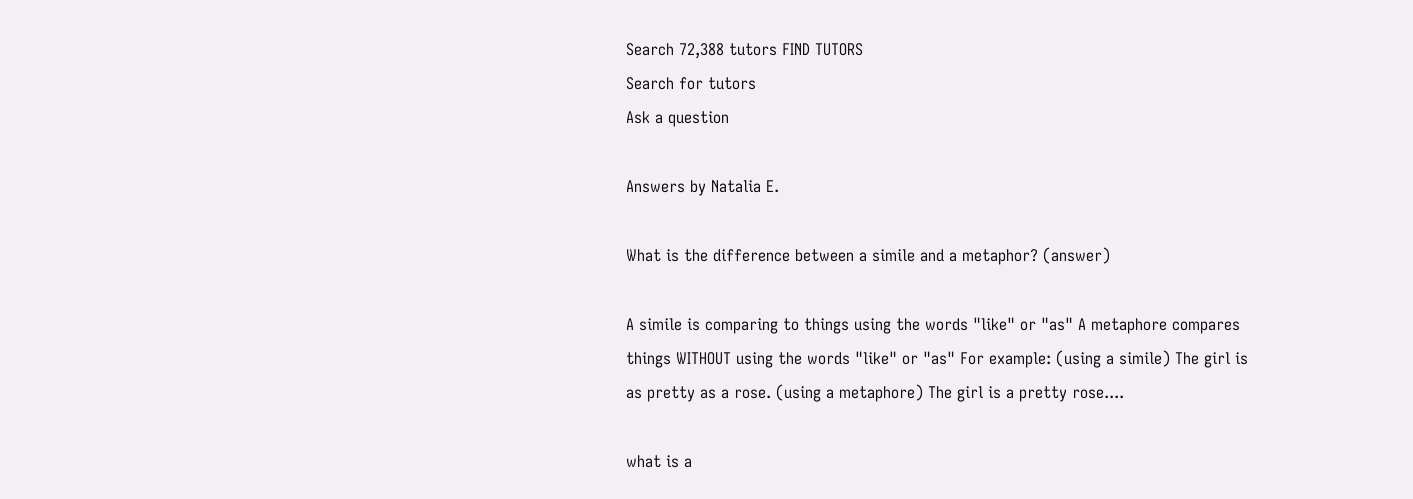Search 72,388 tutors FIND TUTORS
Search for tutors
Ask a question

Answers by Natalia E.

What is the difference between a simile and a metaphor? (answer)

A simile is comparing to things using the words "like" or "as" A metaphore compares things WITHOUT using the words "like" or "as" For example: (using a simile) The girl is as pretty as a rose. (using a metaphore) The girl is a pretty rose....

what is a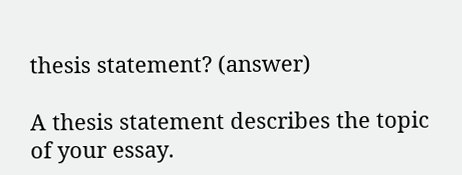thesis statement? (answer)

A thesis statement describes the topic of your essay.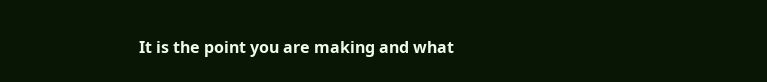It is the point you are making and what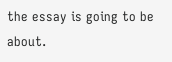the essay is going to be about.